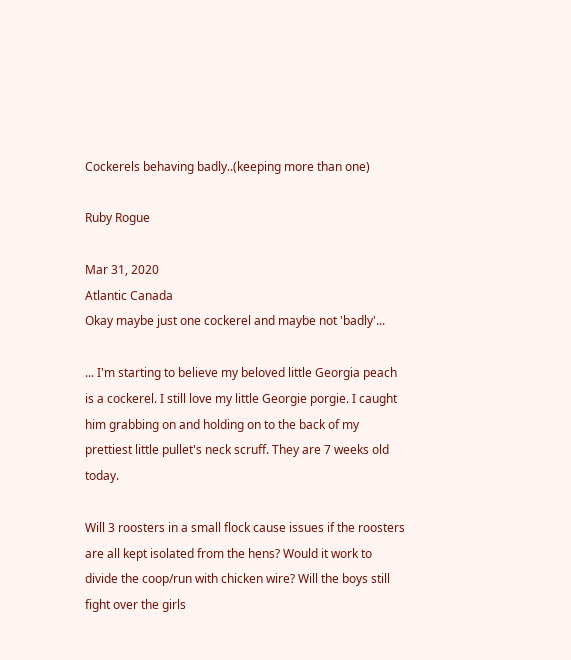Cockerels behaving badly..(keeping more than one)

Ruby Rogue

Mar 31, 2020
Atlantic Canada
Okay maybe just one cockerel and maybe not 'badly'...

... I'm starting to believe my beloved little Georgia peach is a cockerel. I still love my little Georgie porgie. I caught him grabbing on and holding on to the back of my prettiest little pullet's neck scruff. They are 7 weeks old today.

Will 3 roosters in a small flock cause issues if the roosters are all kept isolated from the hens? Would it work to divide the coop/run with chicken wire? Will the boys still fight over the girls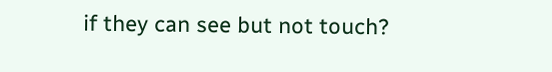if they can see but not touch?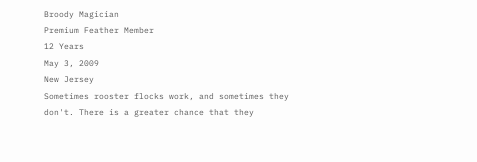Broody Magician
Premium Feather Member
12 Years
May 3, 2009
New Jersey
Sometimes rooster flocks work, and sometimes they don't. There is a greater chance that they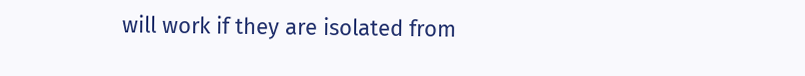will work if they are isolated from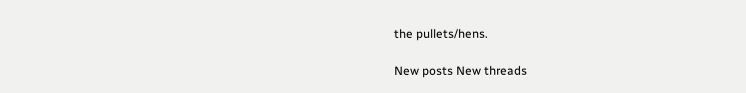the pullets/hens.

New posts New threads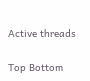Active threads

Top Bottom